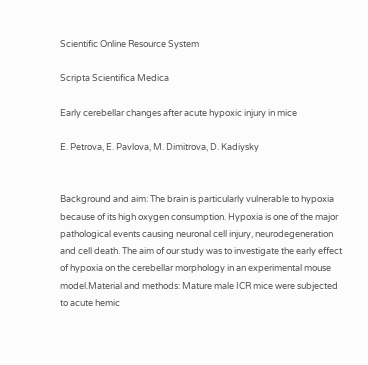Scientific Online Resource System

Scripta Scientifica Medica

Early cerebellar changes after acute hypoxic injury in mice

E. Petrova, E. Pavlova, M. Dimitrova, D. Kadiysky


Background and aim: The brain is particularly vulnerable to hypoxia because of its high oxygen consumption. Hypoxia is one of the major pathological events causing neuronal cell injury, neurodegeneration and cell death. The aim of our study was to investigate the early effect of hypoxia on the cerebellar morphology in an experimental mouse model.Material and methods: Mature male ICR mice were subjected to acute hemic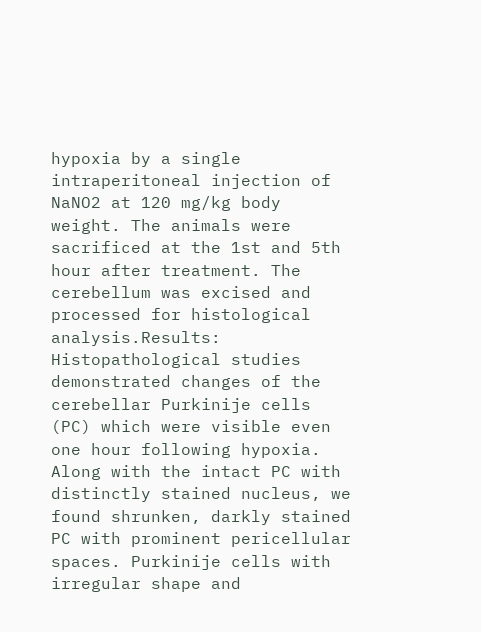hypoxia by a single intraperitoneal injection of NaNO2 at 120 mg/kg body weight. The animals were sacrificed at the 1st and 5th hour after treatment. The cerebellum was excised and processed for histological analysis.Results: Histopathological studies demonstrated changes of the cerebellar Purkinije cells (PC) which were visible even one hour following hypoxia. Along with the intact PC with distinctly stained nucleus, we found shrunken, darkly stained PC with prominent pericellular spaces. Purkinije cells with irregular shape and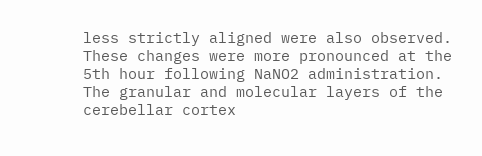less strictly aligned were also observed. These changes were more pronounced at the 5th hour following NaNO2 administration. The granular and molecular layers of the cerebellar cortex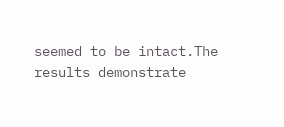seemed to be intact.The results demonstrate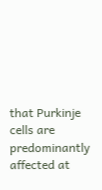that Purkinje cells are predominantly affected at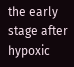the early stage after hypoxic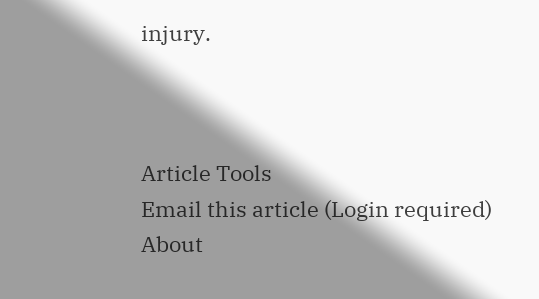injury.



Article Tools
Email this article (Login required)
About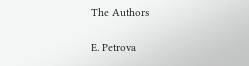The Authors

E. Petrova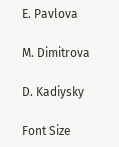E. Pavlova

M. Dimitrova

D. Kadiysky

Font Size